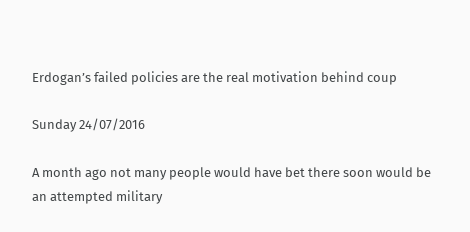Erdogan’s failed policies are the real motivation behind coup

Sunday 24/07/2016

A month ago not many people would have bet there soon would be an attempted military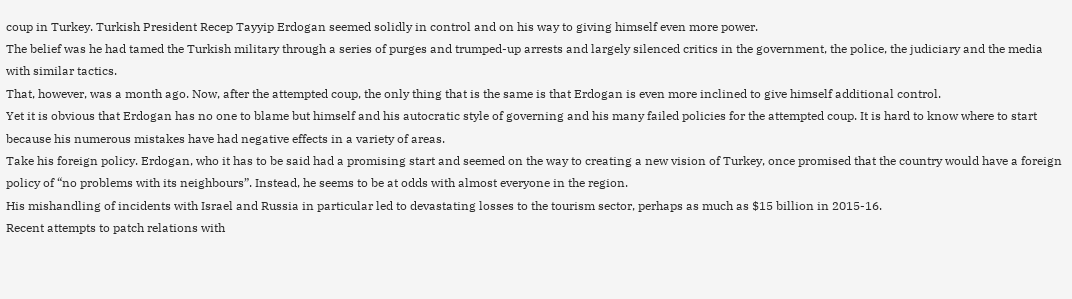coup in Turkey. Turkish President Recep Tayyip Erdogan seemed solidly in control and on his way to giving himself even more power.
The belief was he had tamed the Turkish military through a series of purges and trumped-up arrests and largely silenced critics in the government, the police, the judiciary and the media with similar tactics.
That, however, was a month ago. Now, after the attempted coup, the only thing that is the same is that Erdogan is even more inclined to give himself additional control.
Yet it is obvious that Erdogan has no one to blame but himself and his autocratic style of governing and his many failed policies for the attempted coup. It is hard to know where to start because his numerous mistakes have had negative effects in a variety of areas.
Take his foreign policy. Erdogan, who it has to be said had a promising start and seemed on the way to creating a new vision of Turkey, once promised that the country would have a foreign policy of “no problems with its neighbours”. Instead, he seems to be at odds with almost everyone in the region.
His mishandling of incidents with Israel and Russia in particular led to devastating losses to the tourism sector, perhaps as much as $15 billion in 2015-16.
Recent attempts to patch relations with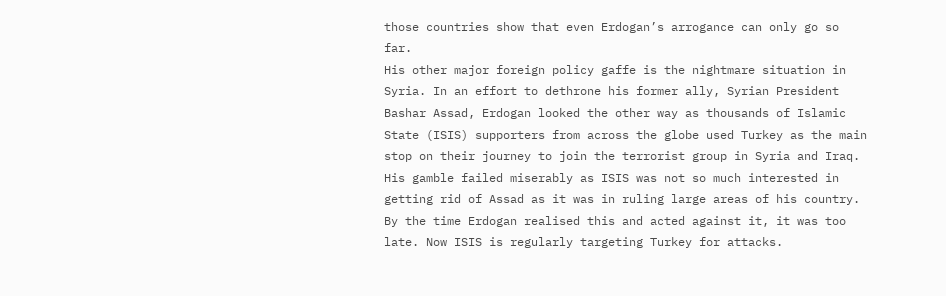those countries show that even Erdogan’s arrogance can only go so far.
His other major foreign policy gaffe is the nightmare situation in Syria. In an effort to dethrone his former ally, Syrian President Bashar Assad, Erdogan looked the other way as thousands of Islamic State (ISIS) supporters from across the globe used Turkey as the main stop on their journey to join the terrorist group in Syria and Iraq.
His gamble failed miserably as ISIS was not so much interested in getting rid of Assad as it was in ruling large areas of his country. By the time Erdogan realised this and acted against it, it was too late. Now ISIS is regularly targeting Turkey for attacks.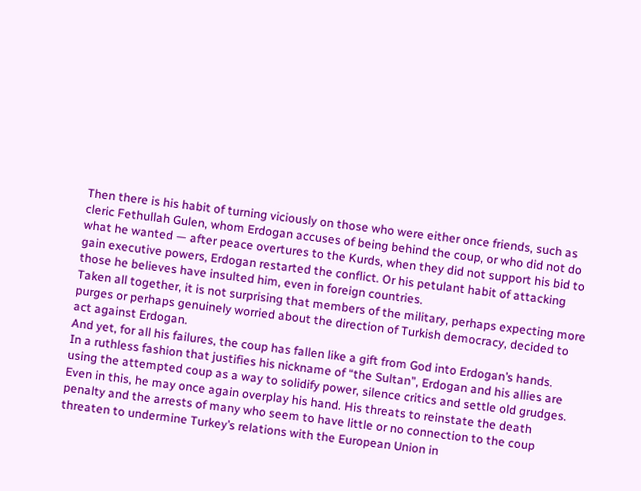Then there is his habit of turning viciously on those who were either once friends, such as cleric Fethullah Gulen, whom Erdogan accuses of being behind the coup, or who did not do what he wanted — after peace overtures to the Kurds, when they did not support his bid to gain executive powers, Erdogan restarted the conflict. Or his petulant habit of attacking those he believes have insulted him, even in foreign countries.
Taken all together, it is not surprising that members of the military, perhaps expecting more purges or perhaps genuinely worried about the direction of Turkish democracy, decided to act against Erdogan.
And yet, for all his failures, the coup has fallen like a gift from God into Erdogan’s hands.
In a ruthless fashion that justifies his nickname of “the Sultan”, Erdogan and his allies are using the attempted coup as a way to solidify power, silence critics and settle old grudges.
Even in this, he may once again overplay his hand. His threats to reinstate the death penalty and the arrests of many who seem to have little or no connection to the coup threaten to undermine Turkey’s relations with the European Union in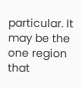particular. It may be the one region that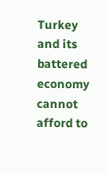Turkey and its battered economy cannot afford to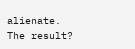alienate.
The result?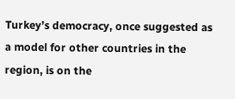Turkey’s democracy, once suggested as a model for other countries in the region, is on the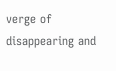verge of disappearing and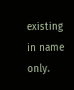existing in name only.